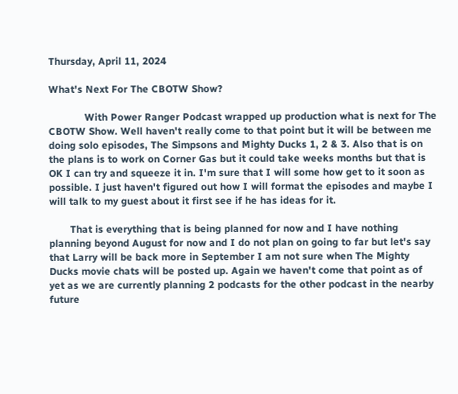Thursday, April 11, 2024

What's Next For The CBOTW Show?

            With Power Ranger Podcast wrapped up production what is next for The CBOTW Show. Well haven't really come to that point but it will be between me doing solo episodes, The Simpsons and Mighty Ducks 1, 2 & 3. Also that is on the plans is to work on Corner Gas but it could take weeks months but that is OK I can try and squeeze it in. I'm sure that I will some how get to it soon as possible. I just haven't figured out how I will format the episodes and maybe I will talk to my guest about it first see if he has ideas for it.

       That is everything that is being planned for now and I have nothing planning beyond August for now and I do not plan on going to far but let's say that Larry will be back more in September I am not sure when The Mighty Ducks movie chats will be posted up. Again we haven't come that point as of yet as we are currently planning 2 podcasts for the other podcast in the nearby future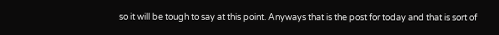so it will be tough to say at this point. Anyways that is the post for today and that is sort of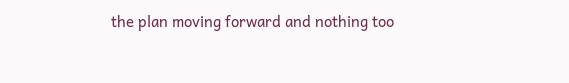the plan moving forward and nothing too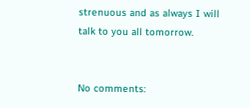strenuous and as always I will talk to you all tomorrow.


No comments: